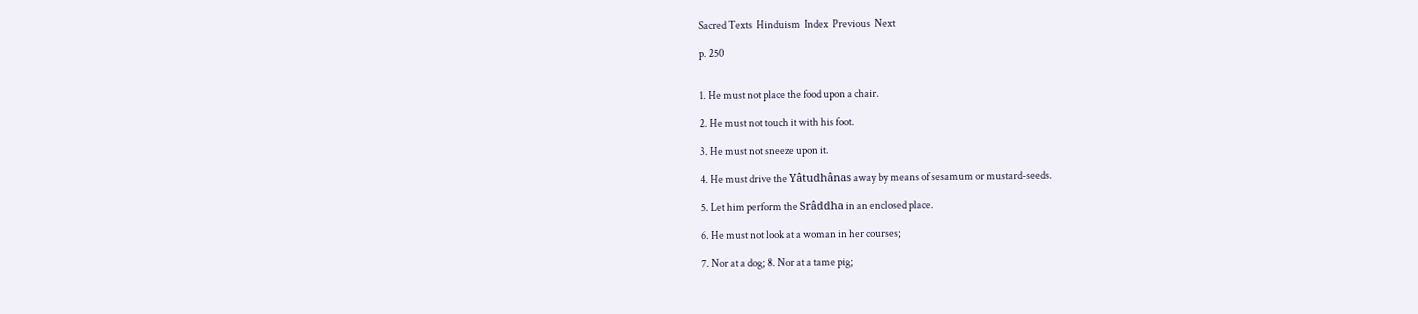Sacred Texts  Hinduism  Index  Previous  Next

p. 250


1. He must not place the food upon a chair.

2. He must not touch it with his foot.

3. He must not sneeze upon it.

4. He must drive the Yâtudhânas away by means of sesamum or mustard-seeds.

5. Let him perform the Srâddha in an enclosed place.

6. He must not look at a woman in her courses;

7. Nor at a dog; 8. Nor at a tame pig;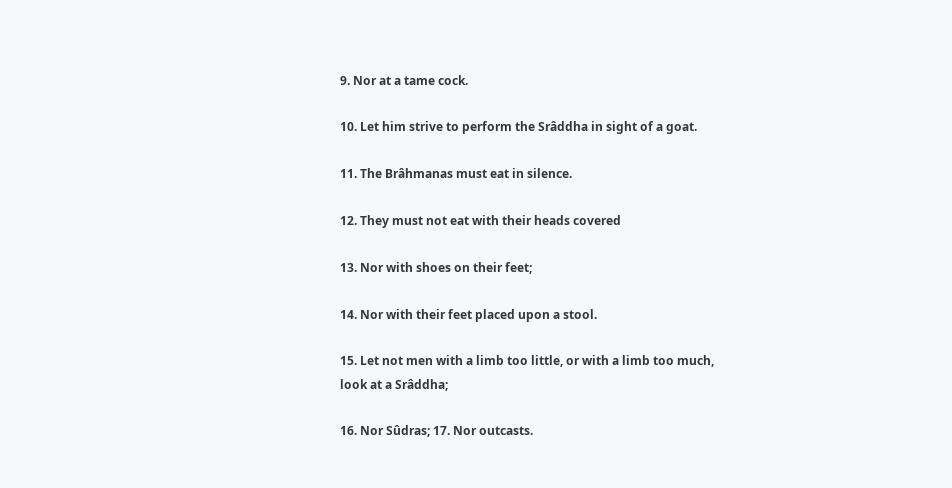9. Nor at a tame cock.

10. Let him strive to perform the Srâddha in sight of a goat.

11. The Brâhmanas must eat in silence.

12. They must not eat with their heads covered

13. Nor with shoes on their feet;

14. Nor with their feet placed upon a stool.

15. Let not men with a limb too little, or with a limb too much, look at a Srâddha;

16. Nor Sûdras; 17. Nor outcasts.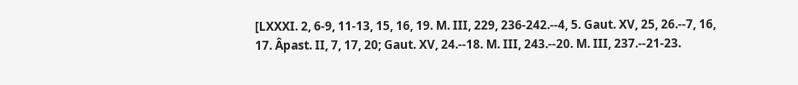[LXXXI. 2, 6-9, 11-13, 15, 16, 19. M. III, 229, 236-242.--4, 5. Gaut. XV, 25, 26.--7, 16, 17. Âpast. II, 7, 17, 20; Gaut. XV, 24.--18. M. III, 243.--20. M. III, 237.--21-23.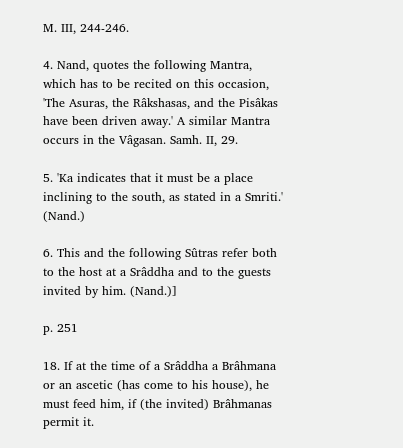M. III, 244-246.

4. Nand, quotes the following Mantra, which has to be recited on this occasion, 'The Asuras, the Râkshasas, and the Pisâkas have been driven away.' A similar Mantra occurs in the Vâgasan. Samh. II, 29.

5. 'Ka indicates that it must be a place inclining to the south, as stated in a Smriti.' (Nand.)

6. This and the following Sûtras refer both to the host at a Srâddha and to the guests invited by him. (Nand.)]

p. 251

18. If at the time of a Srâddha a Brâhmana or an ascetic (has come to his house), he must feed him, if (the invited) Brâhmanas permit it.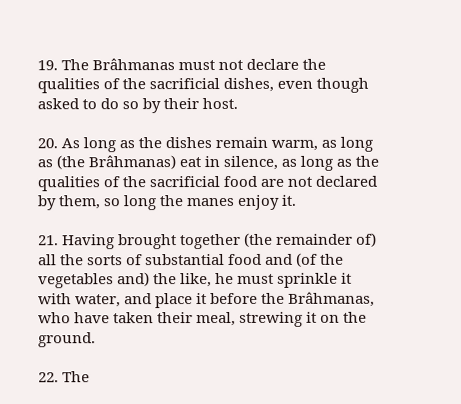19. The Brâhmanas must not declare the qualities of the sacrificial dishes, even though asked to do so by their host.

20. As long as the dishes remain warm, as long as (the Brâhmanas) eat in silence, as long as the qualities of the sacrificial food are not declared by them, so long the manes enjoy it.

21. Having brought together (the remainder of) all the sorts of substantial food and (of the vegetables and) the like, he must sprinkle it with water, and place it before the Brâhmanas, who have taken their meal, strewing it on the ground.

22. The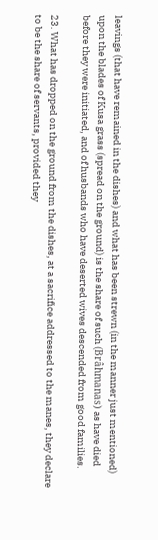leavings (that have remained in the dishes) and what has been strewn (in the manner just mentioned) upon the blades of Kusa grass (spread on the ground) is the share of such (Brâhmanas) as have died before they were initiated, and of husbands who have deserted wives descended from good families.

23. What has dropped on the ground from the dishes, at a sacrifice addressed to the manes, they declare to be the share of servants, provided they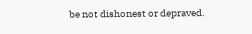be not dishonest or depraved.